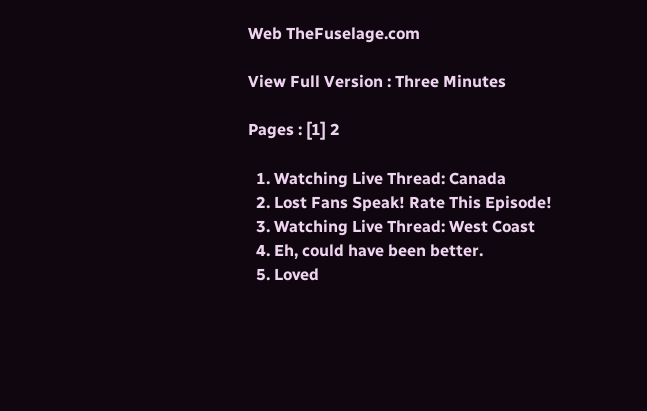Web TheFuselage.com

View Full Version : Three Minutes

Pages : [1] 2

  1. Watching Live Thread: Canada
  2. Lost Fans Speak! Rate This Episode!
  3. Watching Live Thread: West Coast
  4. Eh, could have been better.
  5. Loved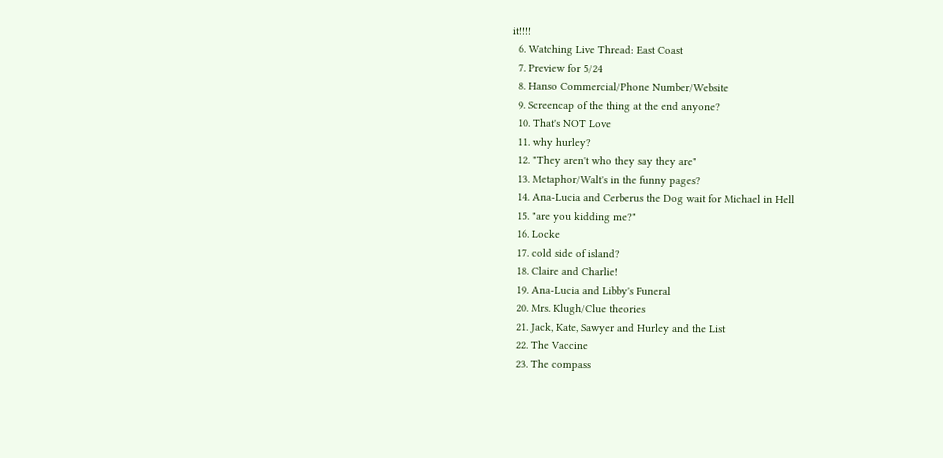it!!!!
  6. Watching Live Thread: East Coast
  7. Preview for 5/24
  8. Hanso Commercial/Phone Number/Website
  9. Screencap of the thing at the end anyone?
  10. That's NOT Love
  11. why hurley?
  12. "They aren't who they say they are"
  13. Metaphor/Walt's in the funny pages?
  14. Ana-Lucia and Cerberus the Dog wait for Michael in Hell
  15. "are you kidding me?"
  16. Locke
  17. cold side of island?
  18. Claire and Charlie!
  19. Ana-Lucia and Libby's Funeral
  20. Mrs. Klugh/Clue theories
  21. Jack, Kate, Sawyer and Hurley and the List
  22. The Vaccine
  23. The compass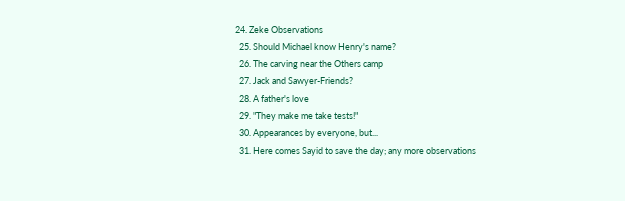24. Zeke Observations
  25. Should Michael know Henry's name?
  26. The carving near the Others camp
  27. Jack and Sawyer-Friends?
  28. A father's love
  29. "They make me take tests!"
  30. Appearances by everyone, but...
  31. Here comes Sayid to save the day; any more observations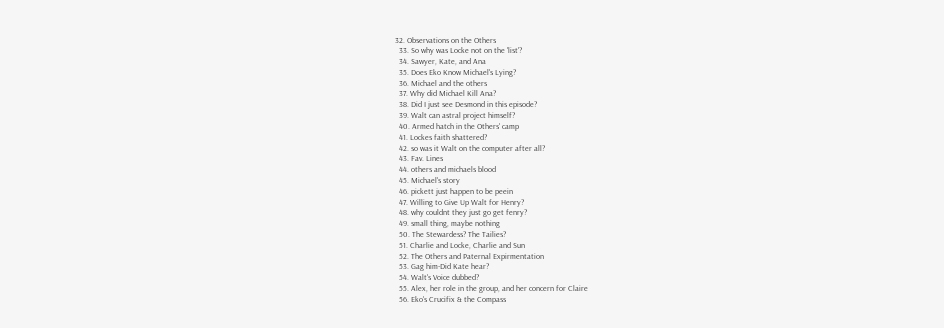32. Observations on the Others
  33. So why was Locke not on the 'list'?
  34. Sawyer, Kate, and Ana
  35. Does Eko Know Michael's Lying?
  36. Michael and the others
  37. Why did Michael Kill Ana?
  38. Did I just see Desmond in this episode?
  39. Walt can astral project himself?
  40. Armed hatch in the Others' camp
  41. Lockes faith shattered?
  42. so was it Walt on the computer after all?
  43. Fav. Lines
  44. others and michaels blood
  45. Michael's story
  46. pickett just happen to be peein
  47. Willing to Give Up Walt for Henry?
  48. why couldnt they just go get fenry?
  49. small thing, maybe nothing
  50. The Stewardess? The Tailies?
  51. Charlie and Locke, Charlie and Sun
  52. The Others and Paternal Expirmentation
  53. Gag him-Did Kate hear?
  54. Walt's Voice dubbed?
  55. Alex, her role in the group, and her concern for Claire
  56. Eko's Crucifix & the Compass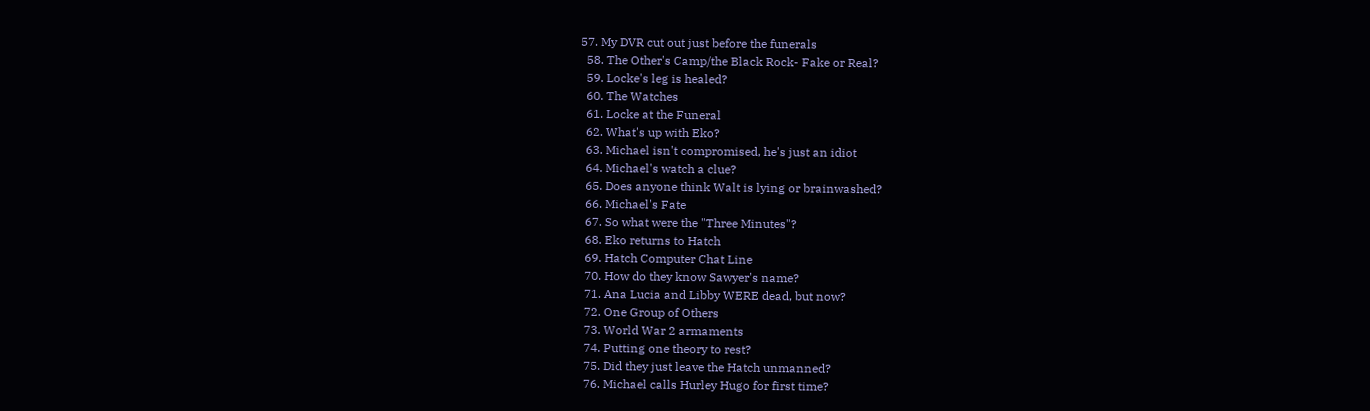57. My DVR cut out just before the funerals
  58. The Other's Camp/the Black Rock- Fake or Real?
  59. Locke's leg is healed?
  60. The Watches
  61. Locke at the Funeral
  62. What's up with Eko?
  63. Michael isn't compromised, he's just an idiot
  64. Michael's watch a clue?
  65. Does anyone think Walt is lying or brainwashed?
  66. Michael's Fate
  67. So what were the "Three Minutes"?
  68. Eko returns to Hatch
  69. Hatch Computer Chat Line
  70. How do they know Sawyer's name?
  71. Ana Lucia and Libby WERE dead, but now?
  72. One Group of Others
  73. World War 2 armaments
  74. Putting one theory to rest?
  75. Did they just leave the Hatch unmanned?
  76. Michael calls Hurley Hugo for first time?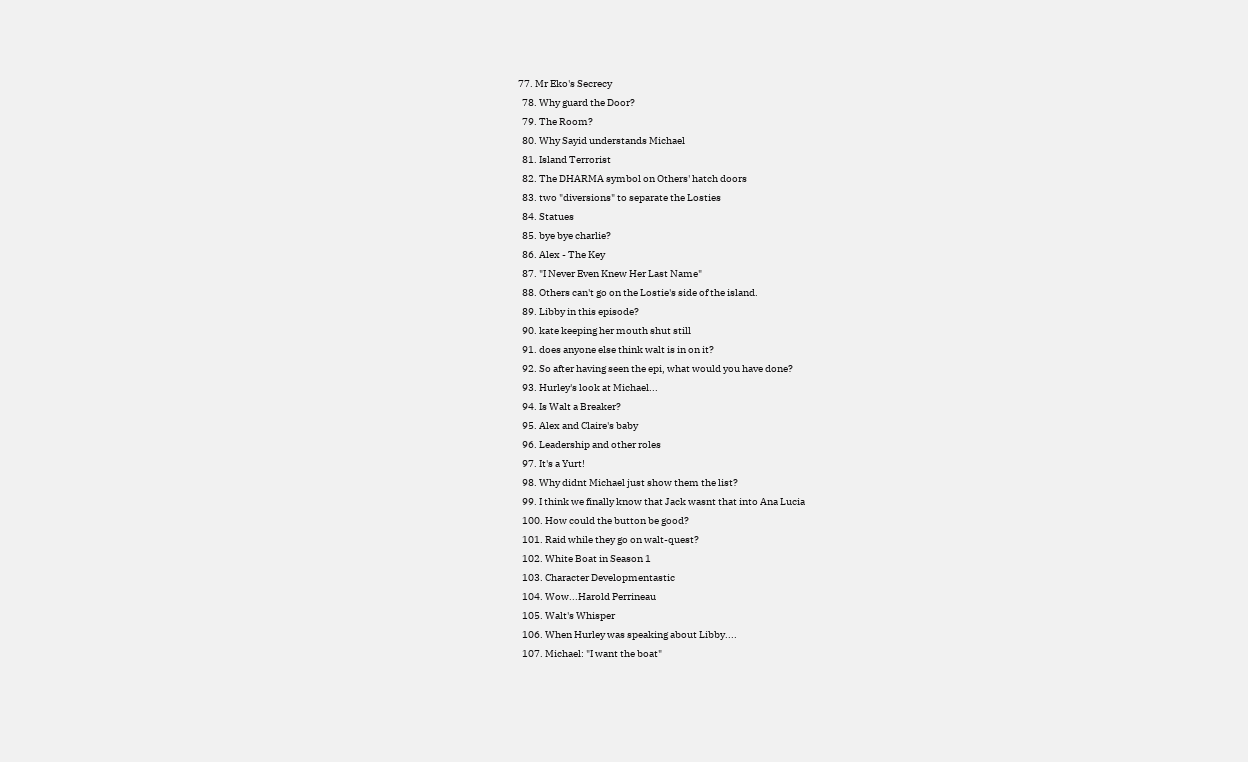77. Mr Eko's Secrecy
  78. Why guard the Door?
  79. The Room?
  80. Why Sayid understands Michael
  81. Island Terrorist
  82. The DHARMA symbol on Others' hatch doors
  83. two "diversions" to separate the Losties
  84. Statues
  85. bye bye charlie?
  86. Alex - The Key
  87. "I Never Even Knew Her Last Name"
  88. Others can't go on the Lostie's side of the island.
  89. Libby in this episode?
  90. kate keeping her mouth shut still
  91. does anyone else think walt is in on it?
  92. So after having seen the epi, what would you have done?
  93. Hurley's look at Michael...
  94. Is Walt a Breaker?
  95. Alex and Claire's baby
  96. Leadership and other roles
  97. It's a Yurt!
  98. Why didnt Michael just show them the list?
  99. I think we finally know that Jack wasnt that into Ana Lucia
  100. How could the button be good?
  101. Raid while they go on walt-quest?
  102. White Boat in Season 1
  103. Character Developmentastic
  104. Wow...Harold Perrineau
  105. Walt's Whisper
  106. When Hurley was speaking about Libby....
  107. Michael: "I want the boat"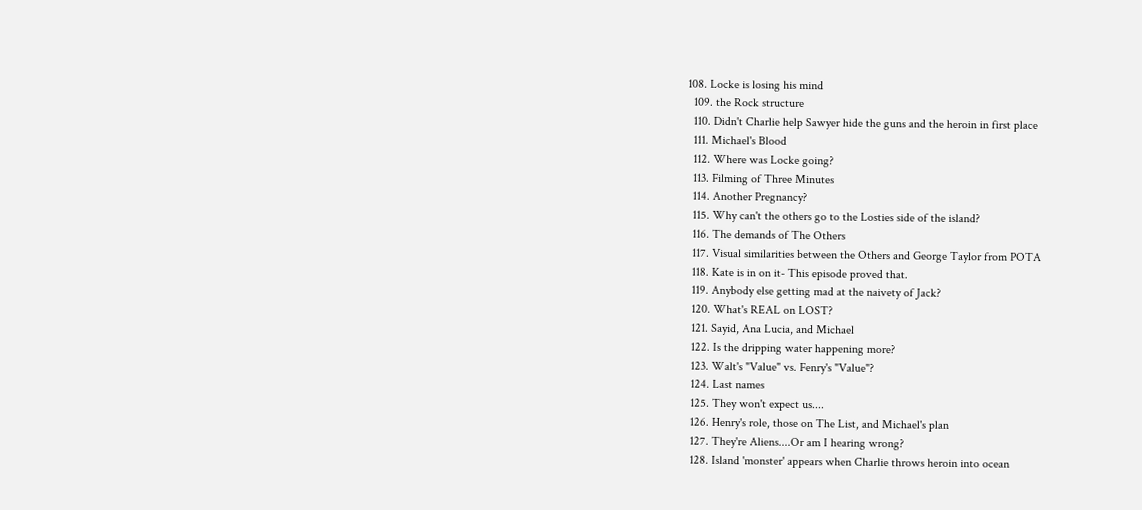108. Locke is losing his mind
  109. the Rock structure
  110. Didn't Charlie help Sawyer hide the guns and the heroin in first place
  111. Michael's Blood
  112. Where was Locke going?
  113. Filming of Three Minutes
  114. Another Pregnancy?
  115. Why can't the others go to the Losties side of the island?
  116. The demands of The Others
  117. Visual similarities between the Others and George Taylor from POTA
  118. Kate is in on it- This episode proved that.
  119. Anybody else getting mad at the naivety of Jack?
  120. What's REAL on LOST?
  121. Sayid, Ana Lucia, and Michael
  122. Is the dripping water happening more?
  123. Walt's "Value" vs. Fenry's "Value"?
  124. Last names
  125. They won't expect us....
  126. Henry's role, those on The List, and Michael's plan
  127. They're Aliens....Or am I hearing wrong?
  128. Island 'monster' appears when Charlie throws heroin into ocean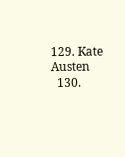129. Kate Austen
  130.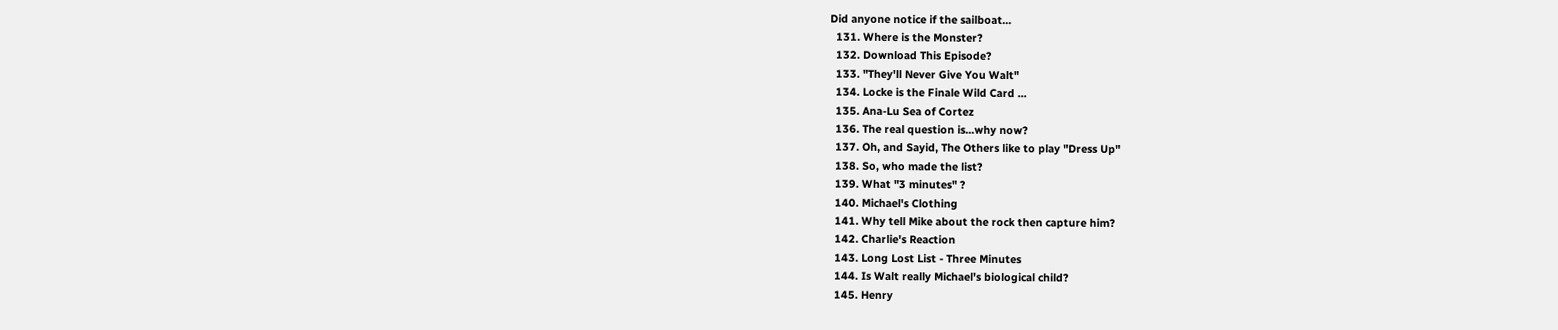Did anyone notice if the sailboat...
  131. Where is the Monster?
  132. Download This Episode?
  133. "They'll Never Give You Walt"
  134. Locke is the Finale Wild Card ...
  135. Ana-Lu Sea of Cortez
  136. The real question is...why now?
  137. Oh, and Sayid, The Others like to play "Dress Up"
  138. So, who made the list?
  139. What "3 minutes" ?
  140. Michael's Clothing
  141. Why tell Mike about the rock then capture him?
  142. Charlie's Reaction
  143. Long Lost List - Three Minutes
  144. Is Walt really Michael's biological child?
  145. Henry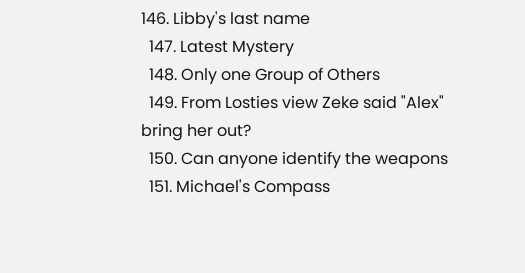146. Libby's last name
  147. Latest Mystery
  148. Only one Group of Others
  149. From Losties view Zeke said "Alex" bring her out?
  150. Can anyone identify the weapons
  151. Michael's Compass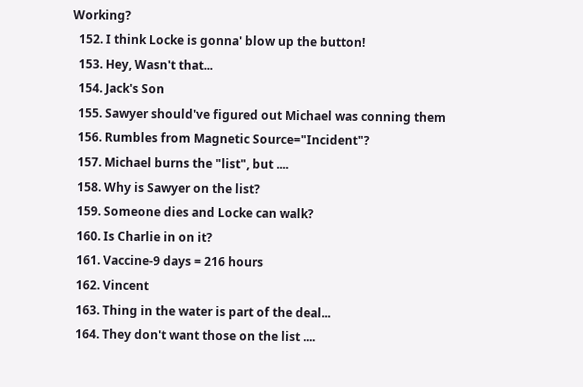Working?
  152. I think Locke is gonna' blow up the button!
  153. Hey, Wasn't that...
  154. Jack's Son
  155. Sawyer should've figured out Michael was conning them
  156. Rumbles from Magnetic Source="Incident"?
  157. Michael burns the "list", but ....
  158. Why is Sawyer on the list?
  159. Someone dies and Locke can walk?
  160. Is Charlie in on it?
  161. Vaccine-9 days = 216 hours
  162. Vincent
  163. Thing in the water is part of the deal...
  164. They don't want those on the list ....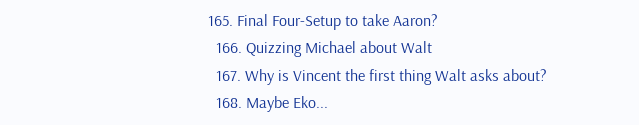165. Final Four-Setup to take Aaron?
  166. Quizzing Michael about Walt
  167. Why is Vincent the first thing Walt asks about?
  168. Maybe Eko...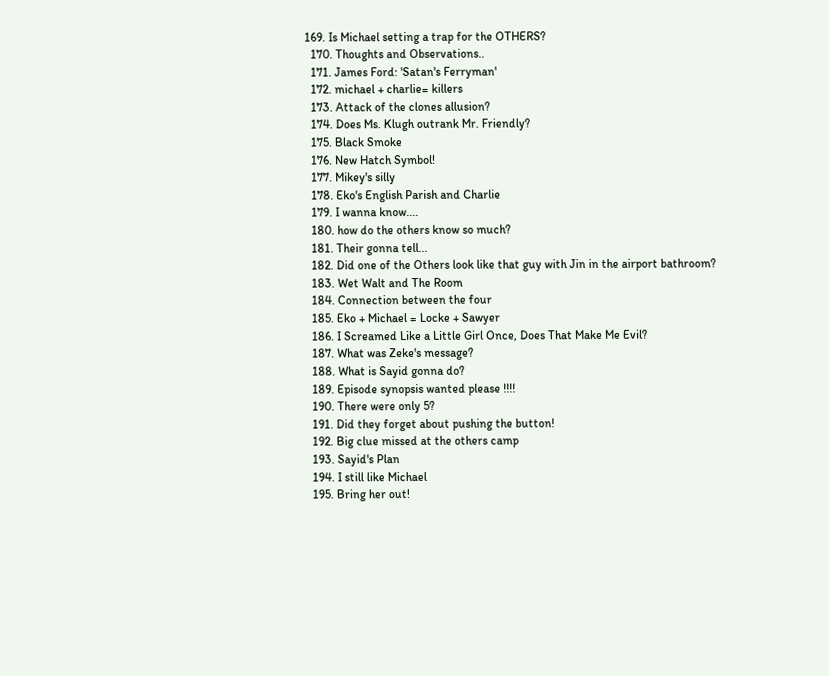169. Is Michael setting a trap for the OTHERS?
  170. Thoughts and Observations..
  171. James Ford: 'Satan's Ferryman'
  172. michael + charlie= killers
  173. Attack of the clones allusion?
  174. Does Ms. Klugh outrank Mr. Friendly?
  175. Black Smoke
  176. New Hatch Symbol!
  177. Mikey's silly
  178. Eko's English Parish and Charlie
  179. I wanna know....
  180. how do the others know so much?
  181. Their gonna tell...
  182. Did one of the Others look like that guy with Jin in the airport bathroom?
  183. Wet Walt and The Room
  184. Connection between the four
  185. Eko + Michael = Locke + Sawyer
  186. I Screamed Like a Little Girl Once, Does That Make Me Evil?
  187. What was Zeke's message?
  188. What is Sayid gonna do?
  189. Episode synopsis wanted please !!!!
  190. There were only 5?
  191. Did they forget about pushing the button!
  192. Big clue missed at the others camp
  193. Sayid's Plan
  194. I still like Michael
  195. Bring her out!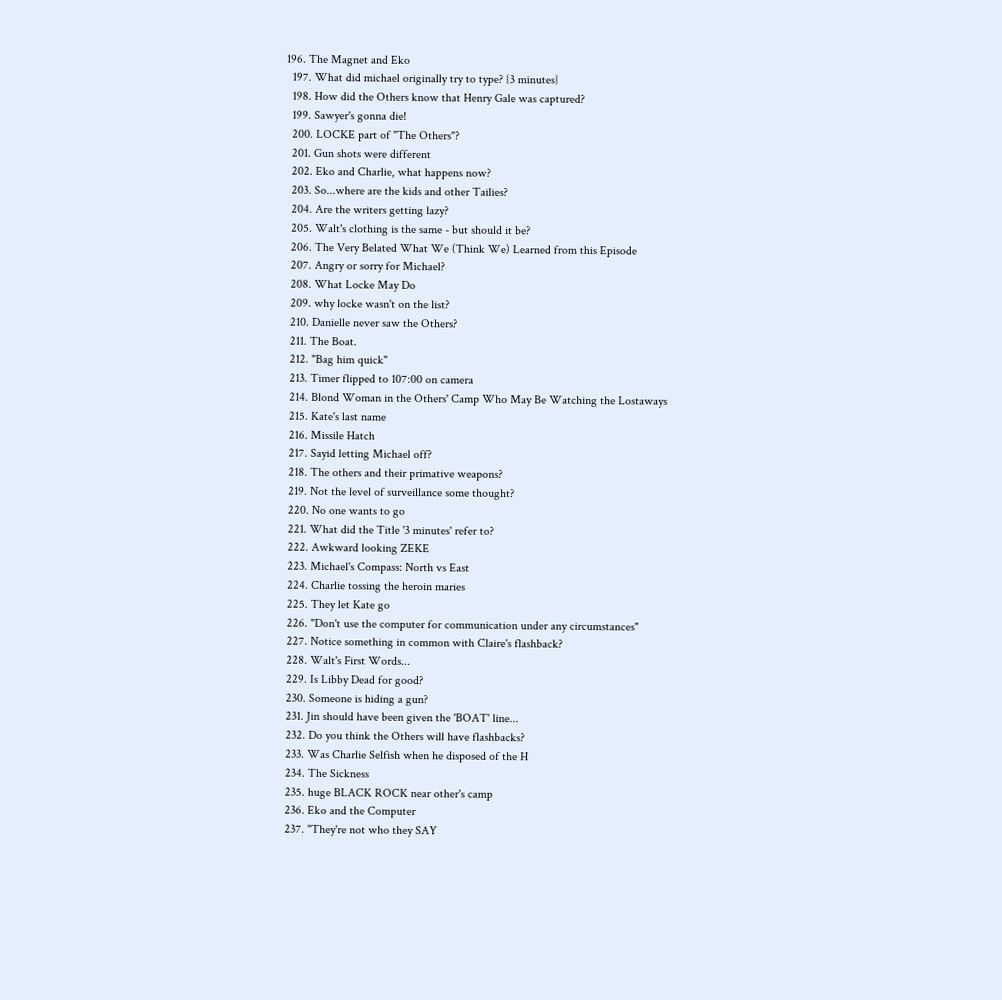196. The Magnet and Eko
  197. What did michael originally try to type? {3 minutes}
  198. How did the Others know that Henry Gale was captured?
  199. Sawyer's gonna die!
  200. LOCKE part of "The Others"?
  201. Gun shots were different
  202. Eko and Charlie, what happens now?
  203. So...where are the kids and other Tailies?
  204. Are the writers getting lazy?
  205. Walt's clothing is the same - but should it be?
  206. The Very Belated What We (Think We) Learned from this Episode
  207. Angry or sorry for Michael?
  208. What Locke May Do
  209. why locke wasn't on the list?
  210. Danielle never saw the Others?
  211. The Boat.
  212. "Bag him quick"
  213. Timer flipped to 107:00 on camera
  214. Blond Woman in the Others' Camp Who May Be Watching the Lostaways
  215. Kate's last name
  216. Missile Hatch
  217. Sayid letting Michael off?
  218. The others and their primative weapons?
  219. Not the level of surveillance some thought?
  220. No one wants to go
  221. What did the Title '3 minutes' refer to?
  222. Awkward looking ZEKE
  223. Michael's Compass: North vs East
  224. Charlie tossing the heroin maries
  225. They let Kate go
  226. "Don't use the computer for communication under any circumstances"
  227. Notice something in common with Claire's flashback?
  228. Walt's First Words...
  229. Is Libby Dead for good?
  230. Someone is hiding a gun?
  231. Jin should have been given the 'BOAT' line...
  232. Do you think the Others will have flashbacks?
  233. Was Charlie Selfish when he disposed of the H
  234. The Sickness
  235. huge BLACK ROCK near other's camp
  236. Eko and the Computer
  237. "They're not who they SAY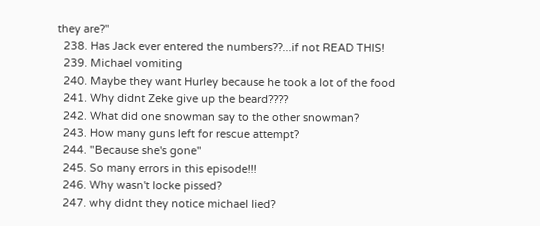they are?"
  238. Has Jack ever entered the numbers??...if not READ THIS!
  239. Michael vomiting
  240. Maybe they want Hurley because he took a lot of the food
  241. Why didnt Zeke give up the beard????
  242. What did one snowman say to the other snowman?
  243. How many guns left for rescue attempt?
  244. "Because she's gone"
  245. So many errors in this episode!!!
  246. Why wasn't locke pissed?
  247. why didnt they notice michael lied?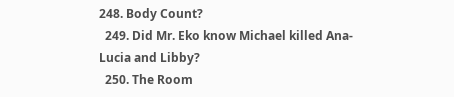248. Body Count?
  249. Did Mr. Eko know Michael killed Ana-Lucia and Libby?
  250. The Room